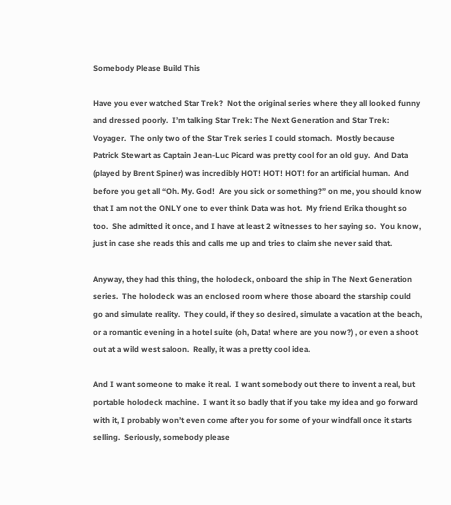Somebody Please Build This

Have you ever watched Star Trek?  Not the original series where they all looked funny and dressed poorly.  I’m talking Star Trek: The Next Generation and Star Trek: Voyager.  The only two of the Star Trek series I could stomach.  Mostly because Patrick Stewart as Captain Jean-Luc Picard was pretty cool for an old guy.  And Data (played by Brent Spiner) was incredibly HOT! HOT! HOT! for an artificial human.  And before you get all “Oh. My. God!  Are you sick or something?” on me, you should know that I am not the ONLY one to ever think Data was hot.  My friend Erika thought so too.  She admitted it once, and I have at least 2 witnesses to her saying so.  You know, just in case she reads this and calls me up and tries to claim she never said that.

Anyway, they had this thing, the holodeck, onboard the ship in The Next Generation series.  The holodeck was an enclosed room where those aboard the starship could go and simulate reality.  They could, if they so desired, simulate a vacation at the beach, or a romantic evening in a hotel suite (oh, Data! where are you now?) , or even a shoot out at a wild west saloon.  Really, it was a pretty cool idea.

And I want someone to make it real.  I want somebody out there to invent a real, but portable holodeck machine.  I want it so badly that if you take my idea and go forward with it, I probably won’t even come after you for some of your windfall once it starts selling.  Seriously, somebody please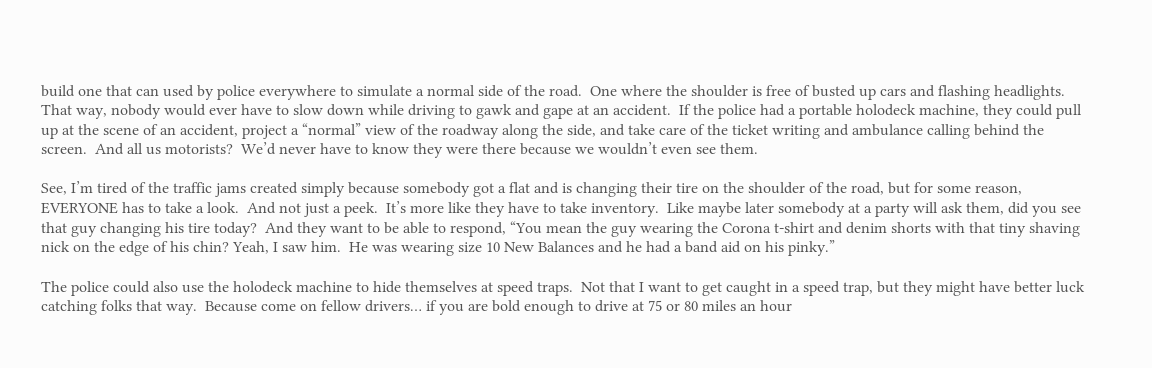build one that can used by police everywhere to simulate a normal side of the road.  One where the shoulder is free of busted up cars and flashing headlights.  That way, nobody would ever have to slow down while driving to gawk and gape at an accident.  If the police had a portable holodeck machine, they could pull up at the scene of an accident, project a “normal” view of the roadway along the side, and take care of the ticket writing and ambulance calling behind the screen.  And all us motorists?  We’d never have to know they were there because we wouldn’t even see them.

See, I’m tired of the traffic jams created simply because somebody got a flat and is changing their tire on the shoulder of the road, but for some reason, EVERYONE has to take a look.  And not just a peek.  It’s more like they have to take inventory.  Like maybe later somebody at a party will ask them, did you see that guy changing his tire today?  And they want to be able to respond, “You mean the guy wearing the Corona t-shirt and denim shorts with that tiny shaving nick on the edge of his chin? Yeah, I saw him.  He was wearing size 10 New Balances and he had a band aid on his pinky.”

The police could also use the holodeck machine to hide themselves at speed traps.  Not that I want to get caught in a speed trap, but they might have better luck catching folks that way.  Because come on fellow drivers… if you are bold enough to drive at 75 or 80 miles an hour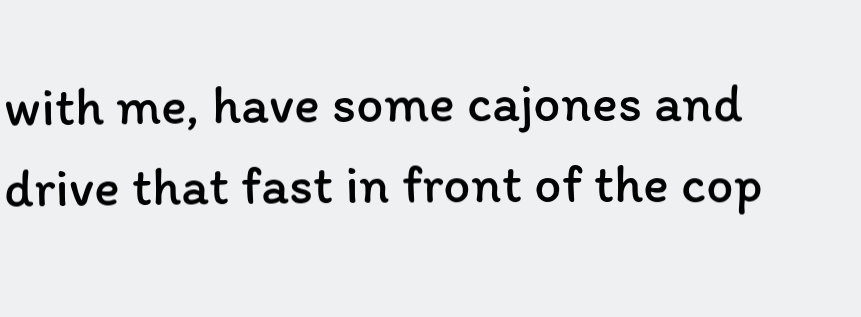with me, have some cajones and drive that fast in front of the cop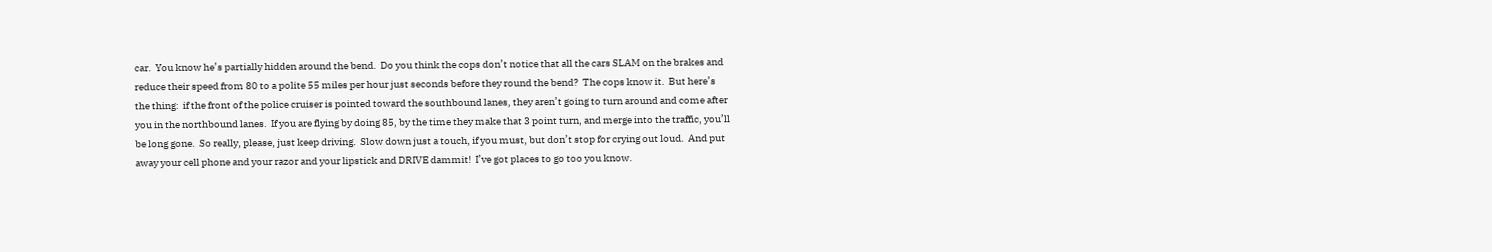car.  You know he’s partially hidden around the bend.  Do you think the cops don’t notice that all the cars SLAM on the brakes and reduce their speed from 80 to a polite 55 miles per hour just seconds before they round the bend?  The cops know it.  But here’s the thing:  if the front of the police cruiser is pointed toward the southbound lanes, they aren’t going to turn around and come after you in the northbound lanes.  If you are flying by doing 85, by the time they make that 3 point turn, and merge into the traffic, you’ll be long gone.  So really, please, just keep driving.  Slow down just a touch, if you must, but don’t stop for crying out loud.  And put away your cell phone and your razor and your lipstick and DRIVE dammit!  I’ve got places to go too you know.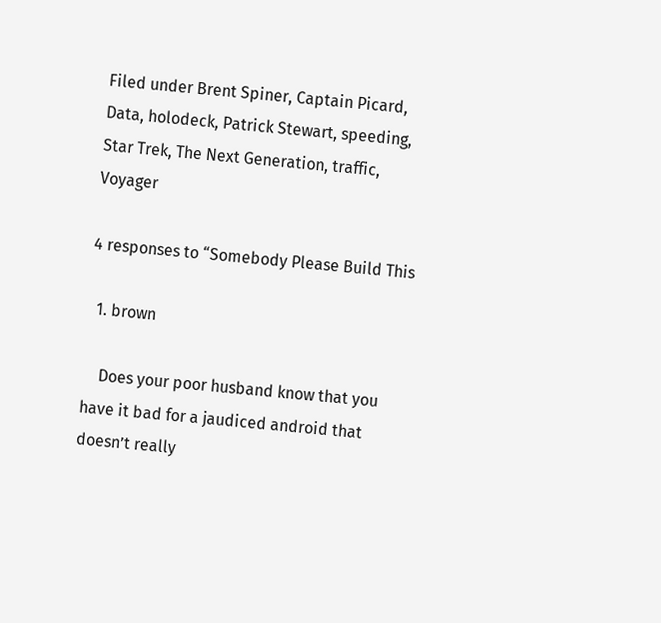Filed under Brent Spiner, Captain Picard, Data, holodeck, Patrick Stewart, speeding, Star Trek, The Next Generation, traffic, Voyager

4 responses to “Somebody Please Build This

  1. brown

    Does your poor husband know that you have it bad for a jaudiced android that doesn’t really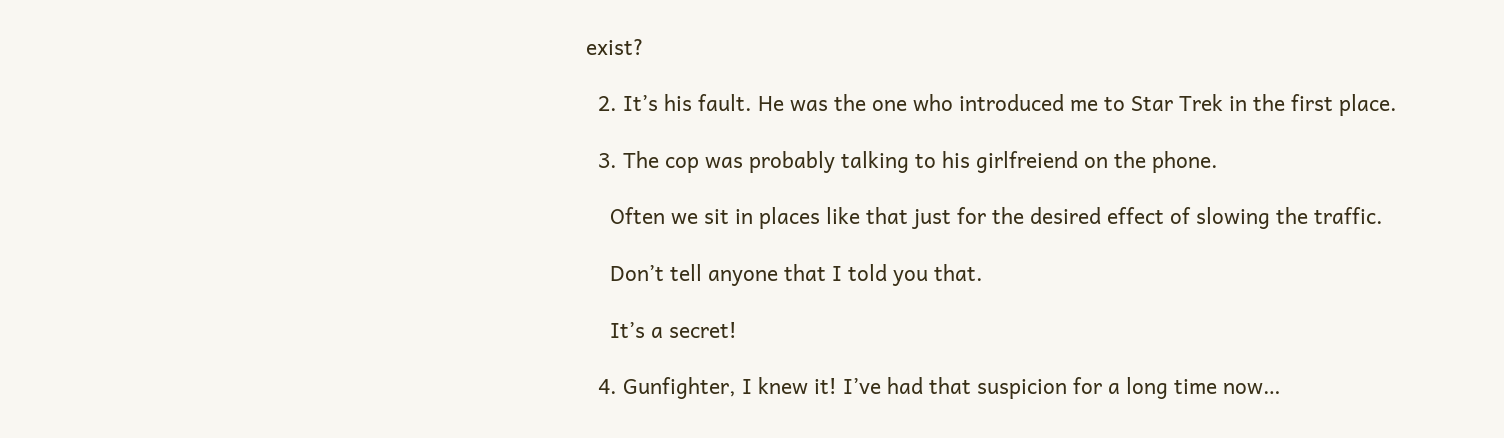exist?

  2. It’s his fault. He was the one who introduced me to Star Trek in the first place.

  3. The cop was probably talking to his girlfreiend on the phone.

    Often we sit in places like that just for the desired effect of slowing the traffic.

    Don’t tell anyone that I told you that.

    It’s a secret!

  4. Gunfighter, I knew it! I’ve had that suspicion for a long time now…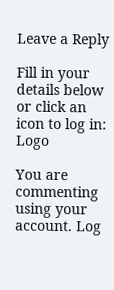Leave a Reply

Fill in your details below or click an icon to log in: Logo

You are commenting using your account. Log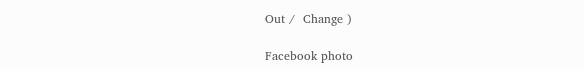Out /  Change )

Facebook photo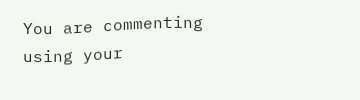You are commenting using your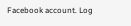Facebook account. Log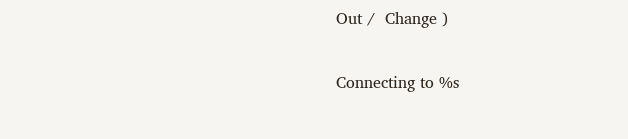Out /  Change )

Connecting to %s